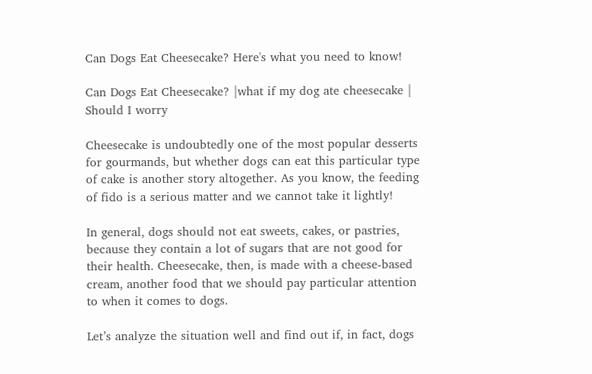Can Dogs Eat Cheesecake? Here's what you need to know!

Can Dogs Eat Cheesecake? |what if my dog ate cheesecake | Should I worry

Cheesecake is undoubtedly one of the most popular desserts for gourmands, but whether dogs can eat this particular type of cake is another story altogether. As you know, the feeding of fido is a serious matter and we cannot take it lightly!

In general, dogs should not eat sweets, cakes, or pastries, because they contain a lot of sugars that are not good for their health. Cheesecake, then, is made with a cheese-based cream, another food that we should pay particular attention to when it comes to dogs.

Let’s analyze the situation well and find out if, in fact, dogs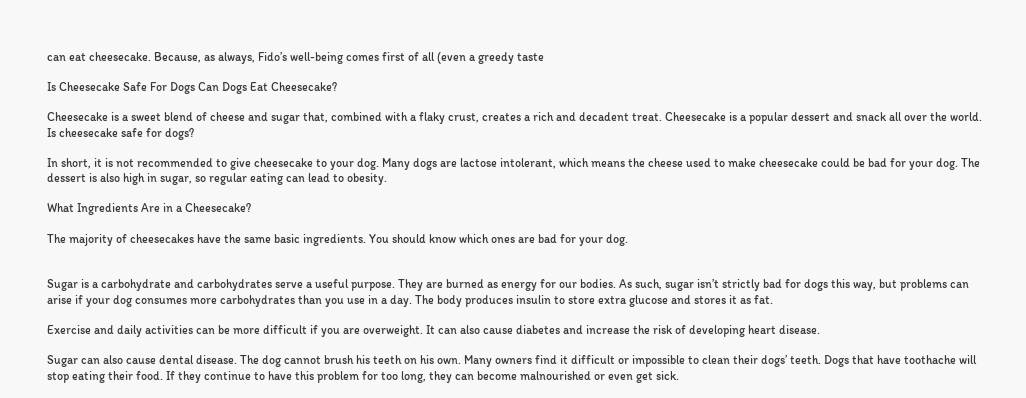can eat cheesecake. Because, as always, Fido’s well-being comes first of all (even a greedy taste

Is Cheesecake Safe For Dogs Can Dogs Eat Cheesecake?

Cheesecake is a sweet blend of cheese and sugar that, combined with a flaky crust, creates a rich and decadent treat. Cheesecake is a popular dessert and snack all over the world. Is cheesecake safe for dogs?

In short, it is not recommended to give cheesecake to your dog. Many dogs are lactose intolerant, which means the cheese used to make cheesecake could be bad for your dog. The dessert is also high in sugar, so regular eating can lead to obesity.

What Ingredients Are in a Cheesecake?

The majority of cheesecakes have the same basic ingredients. You should know which ones are bad for your dog.


Sugar is a carbohydrate and carbohydrates serve a useful purpose. They are burned as energy for our bodies. As such, sugar isn’t strictly bad for dogs this way, but problems can arise if your dog consumes more carbohydrates than you use in a day. The body produces insulin to store extra glucose and stores it as fat.

Exercise and daily activities can be more difficult if you are overweight. It can also cause diabetes and increase the risk of developing heart disease.

Sugar can also cause dental disease. The dog cannot brush his teeth on his own. Many owners find it difficult or impossible to clean their dogs’ teeth. Dogs that have toothache will stop eating their food. If they continue to have this problem for too long, they can become malnourished or even get sick.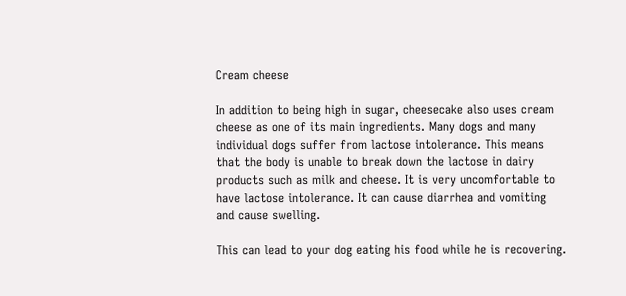Cream cheese

In addition to being high in sugar, cheesecake also uses cream cheese as one of its main ingredients. Many dogs and many individual dogs suffer from lactose intolerance. This means that the body is unable to break down the lactose in dairy products such as milk and cheese. It is very uncomfortable to have lactose intolerance. It can cause diarrhea and vomiting and cause swelling.

This can lead to your dog eating his food while he is recovering.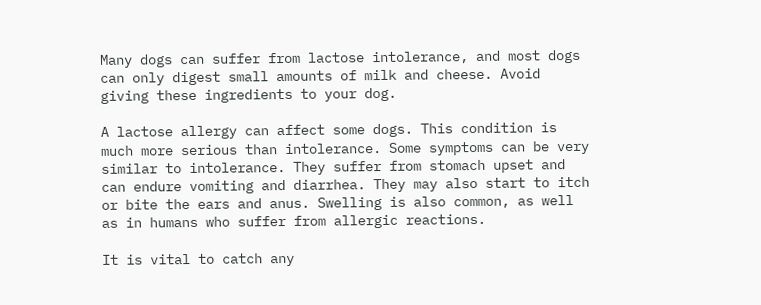Many dogs can suffer from lactose intolerance, and most dogs can only digest small amounts of milk and cheese. Avoid giving these ingredients to your dog.

A lactose allergy can affect some dogs. This condition is much more serious than intolerance. Some symptoms can be very similar to intolerance. They suffer from stomach upset and can endure vomiting and diarrhea. They may also start to itch or bite the ears and anus. Swelling is also common, as well as in humans who suffer from allergic reactions.

It is vital to catch any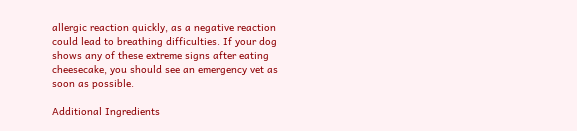allergic reaction quickly, as a negative reaction could lead to breathing difficulties. If your dog shows any of these extreme signs after eating cheesecake, you should see an emergency vet as soon as possible.

Additional Ingredients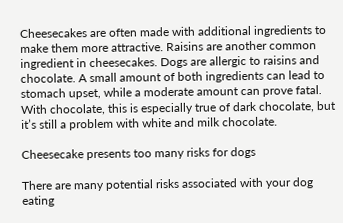Cheesecakes are often made with additional ingredients to make them more attractive. Raisins are another common ingredient in cheesecakes. Dogs are allergic to raisins and chocolate. A small amount of both ingredients can lead to stomach upset, while a moderate amount can prove fatal. With chocolate, this is especially true of dark chocolate, but it’s still a problem with white and milk chocolate.

Cheesecake presents too many risks for dogs

There are many potential risks associated with your dog eating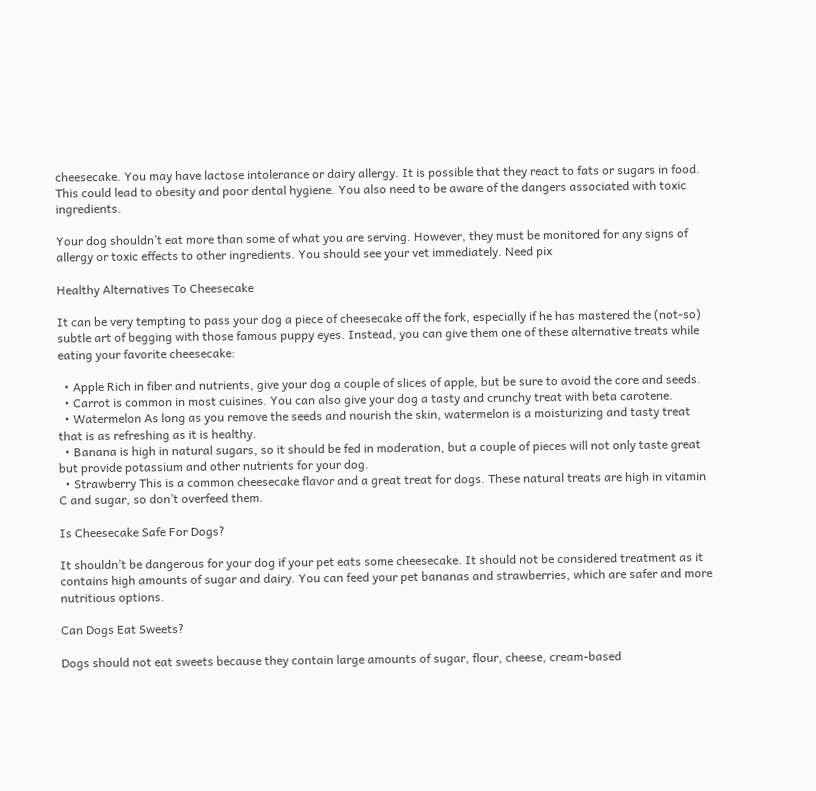cheesecake. You may have lactose intolerance or dairy allergy. It is possible that they react to fats or sugars in food. This could lead to obesity and poor dental hygiene. You also need to be aware of the dangers associated with toxic ingredients.

Your dog shouldn’t eat more than some of what you are serving. However, they must be monitored for any signs of allergy or toxic effects to other ingredients. You should see your vet immediately. Need pix

Healthy Alternatives To Cheesecake

It can be very tempting to pass your dog a piece of cheesecake off the fork, especially if he has mastered the (not-so) subtle art of begging with those famous puppy eyes. Instead, you can give them one of these alternative treats while eating your favorite cheesecake:

  • Apple Rich in fiber and nutrients, give your dog a couple of slices of apple, but be sure to avoid the core and seeds.
  • Carrot is common in most cuisines. You can also give your dog a tasty and crunchy treat with beta carotene.
  • Watermelon As long as you remove the seeds and nourish the skin, watermelon is a moisturizing and tasty treat that is as refreshing as it is healthy.
  • Banana is high in natural sugars, so it should be fed in moderation, but a couple of pieces will not only taste great but provide potassium and other nutrients for your dog.
  • Strawberry This is a common cheesecake flavor and a great treat for dogs. These natural treats are high in vitamin C and sugar, so don’t overfeed them.

Is Cheesecake Safe For Dogs?

It shouldn’t be dangerous for your dog if your pet eats some cheesecake. It should not be considered treatment as it contains high amounts of sugar and dairy. You can feed your pet bananas and strawberries, which are safer and more nutritious options.

Can Dogs Eat Sweets?

Dogs should not eat sweets because they contain large amounts of sugar, flour, cheese, cream-based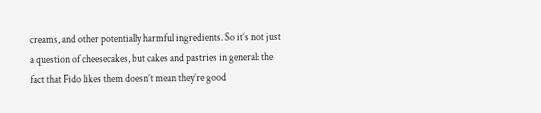creams, and other potentially harmful ingredients. So it’s not just a question of cheesecakes, but cakes and pastries in general: the fact that Fido likes them doesn’t mean they’re good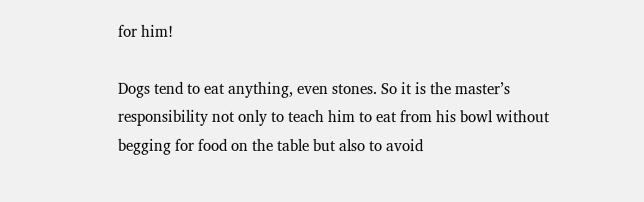for him!

Dogs tend to eat anything, even stones. So it is the master’s responsibility not only to teach him to eat from his bowl without begging for food on the table but also to avoid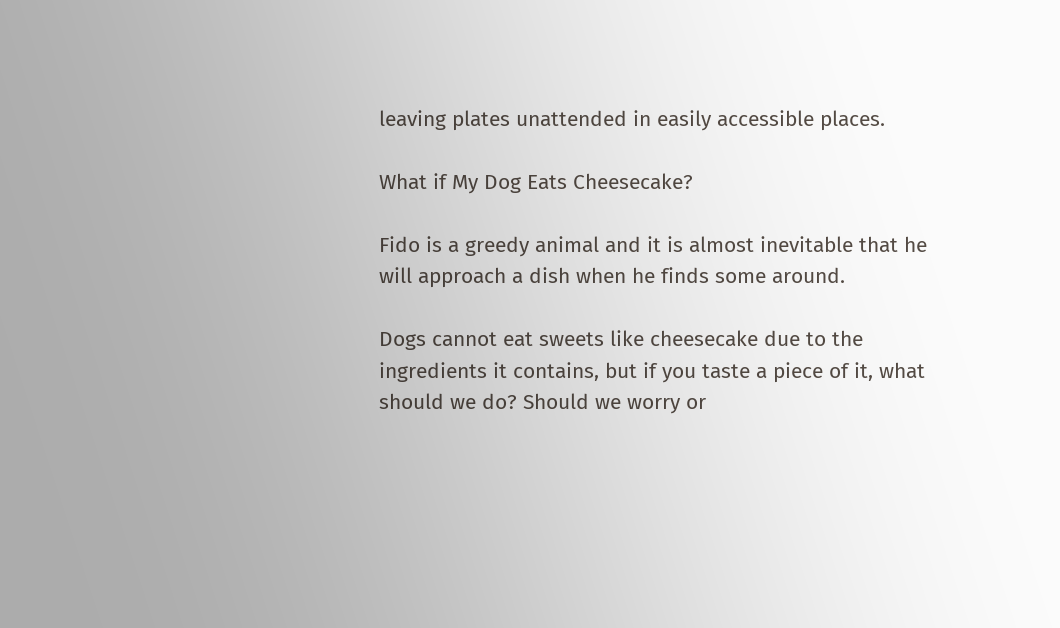leaving plates unattended in easily accessible places.

What if My Dog Eats Cheesecake?

Fido is a greedy animal and it is almost inevitable that he will approach a dish when he finds some around.

Dogs cannot eat sweets like cheesecake due to the ingredients it contains, but if you taste a piece of it, what should we do? Should we worry or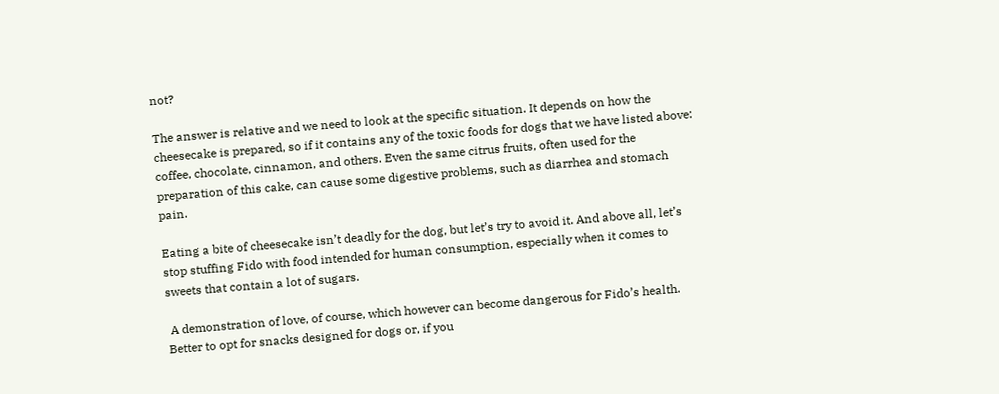not?

The answer is relative and we need to look at the specific situation. It depends on how the cheesecake is prepared, so if it contains any of the toxic foods for dogs that we have listed above: coffee, chocolate, cinnamon, and others. Even the same citrus fruits, often used for the preparation of this cake, can cause some digestive problems, such as diarrhea and stomach pain.

Eating a bite of cheesecake isn’t deadly for the dog, but let’s try to avoid it. And above all, let’s stop stuffing Fido with food intended for human consumption, especially when it comes to sweets that contain a lot of sugars.

 A demonstration of love, of course, which however can become dangerous for Fido’s health. Better to opt for snacks designed for dogs or, if you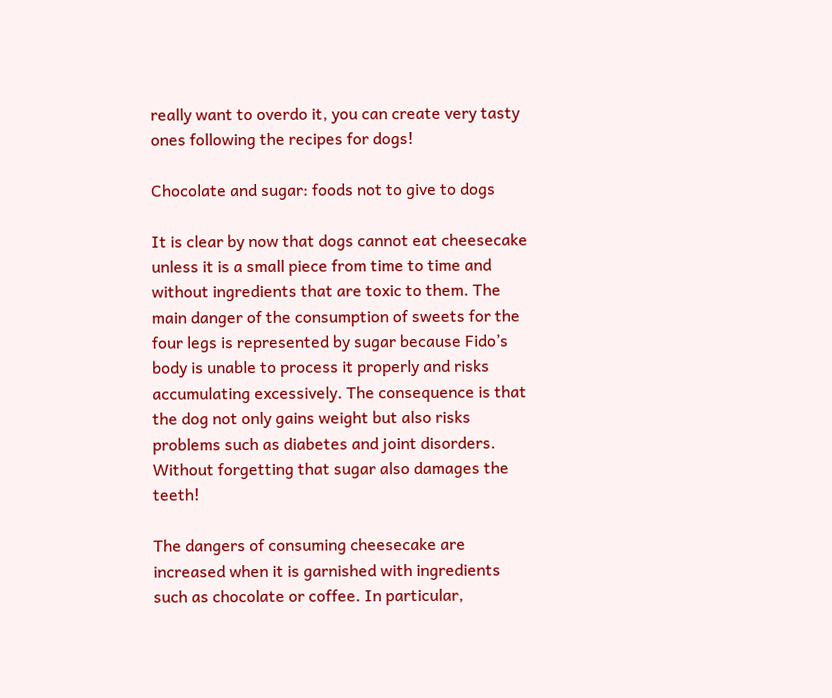really want to overdo it, you can create very tasty ones following the recipes for dogs!

Chocolate and sugar: foods not to give to dogs

It is clear by now that dogs cannot eat cheesecake unless it is a small piece from time to time and without ingredients that are toxic to them. The main danger of the consumption of sweets for the four legs is represented by sugar because Fido’s body is unable to process it properly and risks accumulating excessively. The consequence is that the dog not only gains weight but also risks problems such as diabetes and joint disorders. Without forgetting that sugar also damages the teeth!

The dangers of consuming cheesecake are increased when it is garnished with ingredients such as chocolate or coffee. In particular,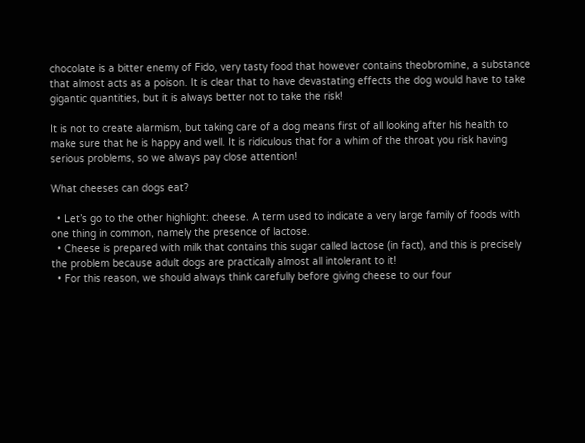chocolate is a bitter enemy of Fido, very tasty food that however contains theobromine, a substance that almost acts as a poison. It is clear that to have devastating effects the dog would have to take gigantic quantities, but it is always better not to take the risk!

It is not to create alarmism, but taking care of a dog means first of all looking after his health to make sure that he is happy and well. It is ridiculous that for a whim of the throat you risk having serious problems, so we always pay close attention!

What cheeses can dogs eat?

  • Let’s go to the other highlight: cheese. A term used to indicate a very large family of foods with one thing in common, namely the presence of lactose.
  • Cheese is prepared with milk that contains this sugar called lactose (in fact), and this is precisely the problem because adult dogs are practically almost all intolerant to it!
  • For this reason, we should always think carefully before giving cheese to our four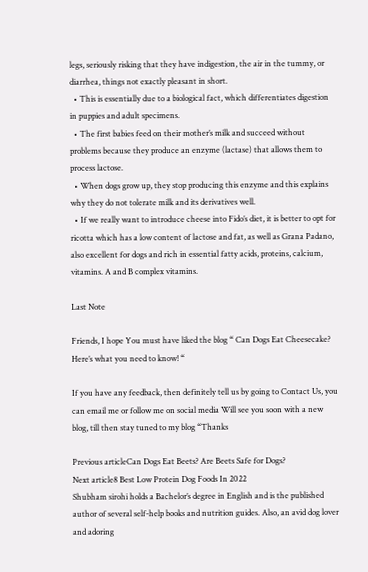legs, seriously risking that they have indigestion, the air in the tummy, or diarrhea, things not exactly pleasant in short.
  • This is essentially due to a biological fact, which differentiates digestion in puppies and adult specimens.
  • The first babies feed on their mother’s milk and succeed without problems because they produce an enzyme (lactase) that allows them to process lactose.
  • When dogs grow up, they stop producing this enzyme and this explains why they do not tolerate milk and its derivatives well.
  • If we really want to introduce cheese into Fido’s diet, it is better to opt for ricotta which has a low content of lactose and fat, as well as Grana Padano, also excellent for dogs and rich in essential fatty acids, proteins, calcium, vitamins. A and B complex vitamins.

Last Note

Friends, I hope You must have liked the blog “ Can Dogs Eat Cheesecake? Here’s what you need to know! “

If you have any feedback, then definitely tell us by going to Contact Us, you can email me or follow me on social media Will see you soon with a new blog, till then stay tuned to my blog “Thanks

Previous articleCan Dogs Eat Beets? Are Beets Safe for Dogs?
Next article8 Best Low Protein Dog Foods In 2022
Shubham sirohi holds a Bachelor’s degree in English and is the published author of several self-help books and nutrition guides. Also, an avid dog lover and adoring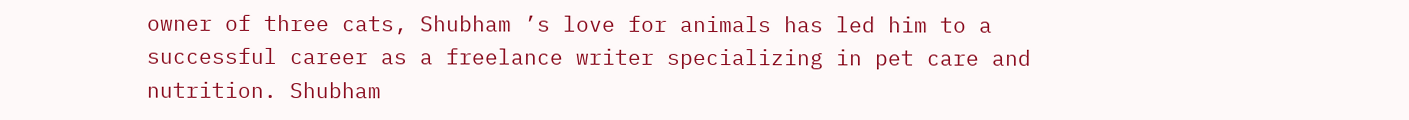owner of three cats, Shubham ’s love for animals has led him to a successful career as a freelance writer specializing in pet care and nutrition. Shubham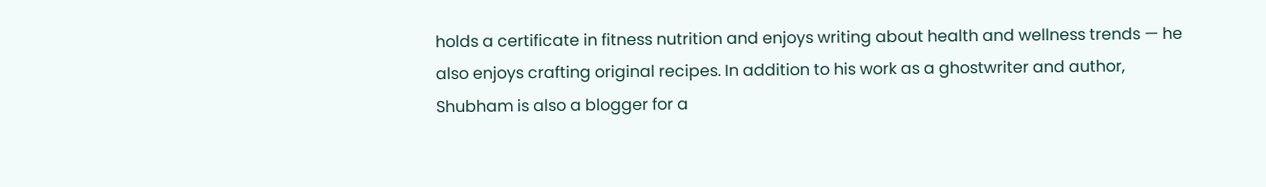holds a certificate in fitness nutrition and enjoys writing about health and wellness trends — he also enjoys crafting original recipes. In addition to his work as a ghostwriter and author, Shubham is also a blogger for a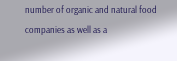number of organic and natural food companies as well as a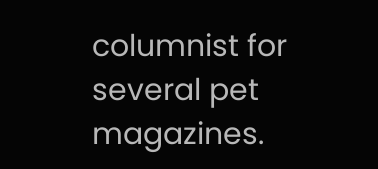columnist for several pet magazines.